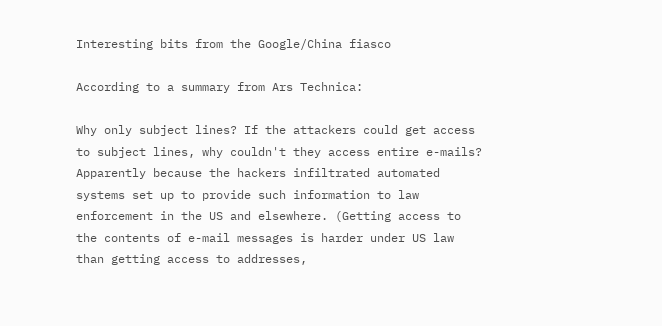Interesting bits from the Google/China fiasco

According to a summary from Ars Technica:

Why only subject lines? If the attackers could get access to subject lines, why couldn't they access entire e-mails? Apparently because the hackers infiltrated automated systems set up to provide such information to law enforcement in the US and elsewhere. (Getting access to the contents of e-mail messages is harder under US law than getting access to addresses,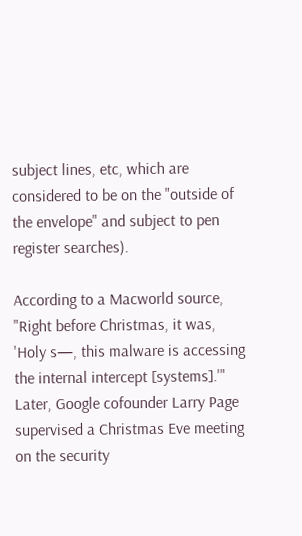subject lines, etc, which are considered to be on the "outside of the envelope" and subject to pen register searches).

According to a Macworld source, "Right before Christmas, it was, 'Holy s—, this malware is accessing the internal intercept [systems].'" Later, Google cofounder Larry Page supervised a Christmas Eve meeting on the security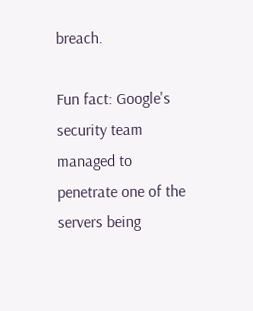breach.

Fun fact: Google's security team managed to penetrate one of the servers being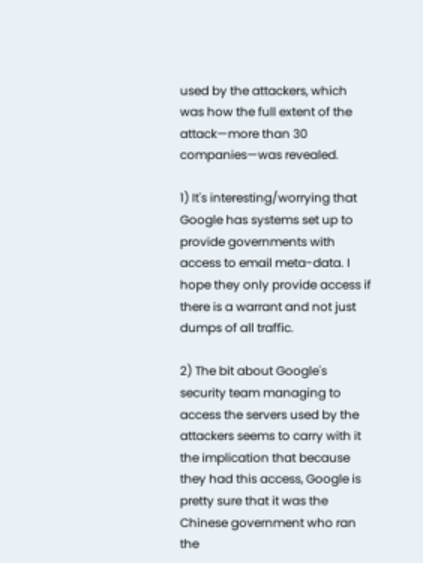used by the attackers, which was how the full extent of the attack—more than 30 companies—was revealed.

1) It's interesting/worrying that Google has systems set up to provide governments with access to email meta-data. I hope they only provide access if there is a warrant and not just dumps of all traffic.

2) The bit about Google's security team managing to access the servers used by the attackers seems to carry with it the implication that because they had this access, Google is pretty sure that it was the Chinese government who ran the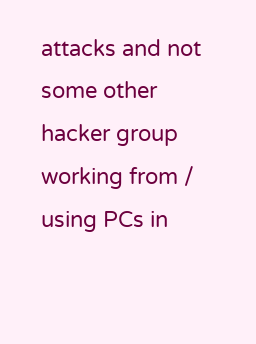attacks and not some other hacker group working from / using PCs in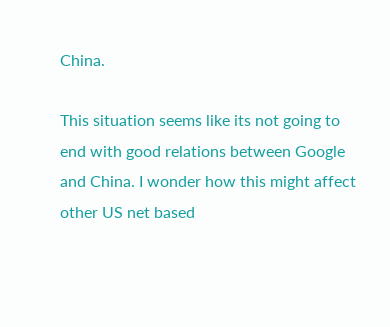China.

This situation seems like its not going to end with good relations between Google and China. I wonder how this might affect other US net based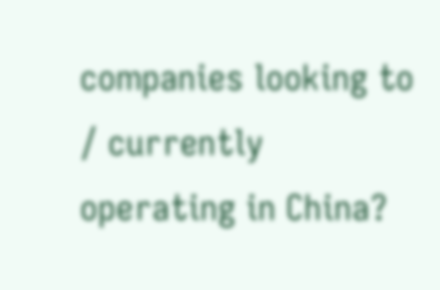companies looking to / currently operating in China?